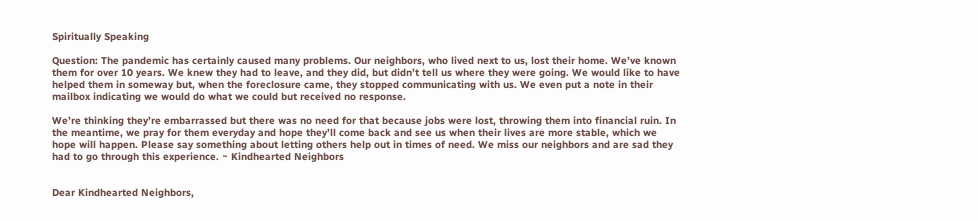Spiritually Speaking

Question: The pandemic has certainly caused many problems. Our neighbors, who lived next to us, lost their home. We’ve known them for over 10 years. We knew they had to leave, and they did, but didn’t tell us where they were going. We would like to have helped them in someway but, when the foreclosure came, they stopped communicating with us. We even put a note in their mailbox indicating we would do what we could but received no response.

We’re thinking they’re embarrassed but there was no need for that because jobs were lost, throwing them into financial ruin. In the meantime, we pray for them everyday and hope they’ll come back and see us when their lives are more stable, which we hope will happen. Please say something about letting others help out in times of need. We miss our neighbors and are sad they had to go through this experience. ~ Kindhearted Neighbors


Dear Kindhearted Neighbors,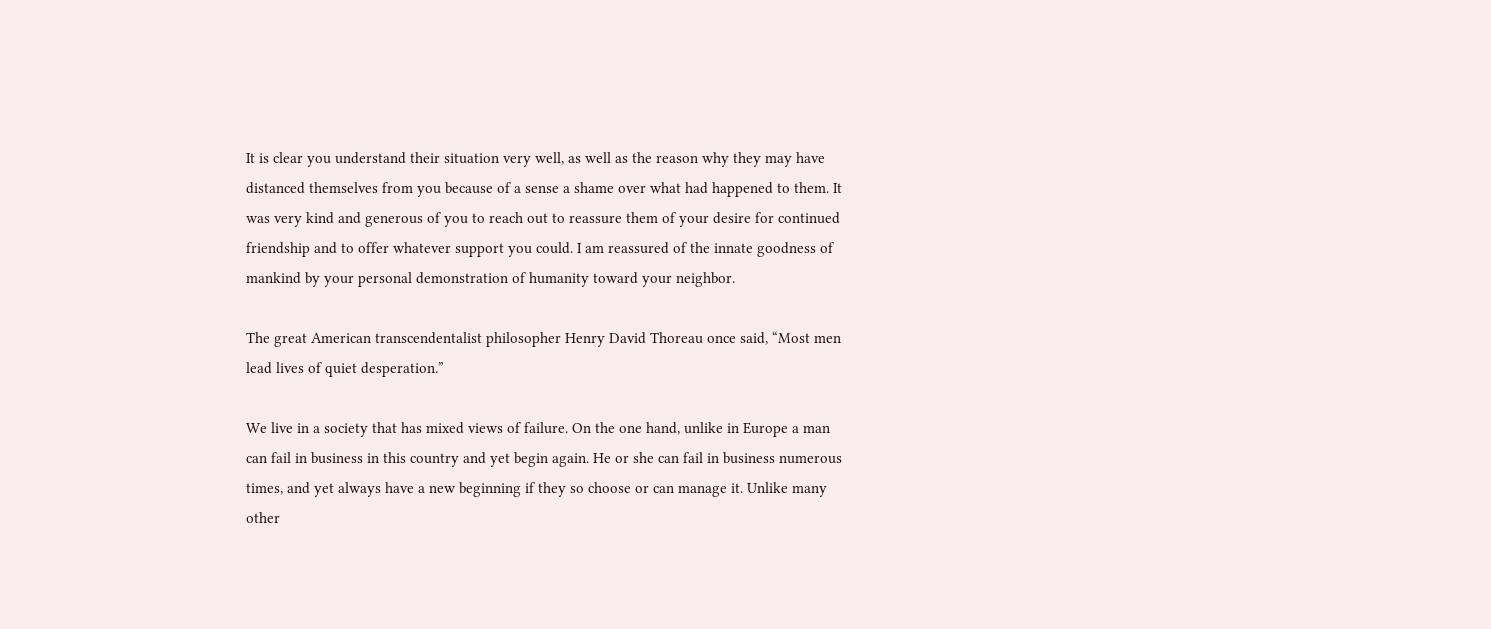It is clear you understand their situation very well, as well as the reason why they may have distanced themselves from you because of a sense a shame over what had happened to them. It was very kind and generous of you to reach out to reassure them of your desire for continued friendship and to offer whatever support you could. I am reassured of the innate goodness of mankind by your personal demonstration of humanity toward your neighbor.

The great American transcendentalist philosopher Henry David Thoreau once said, “Most men lead lives of quiet desperation.”

We live in a society that has mixed views of failure. On the one hand, unlike in Europe a man can fail in business in this country and yet begin again. He or she can fail in business numerous times, and yet always have a new beginning if they so choose or can manage it. Unlike many other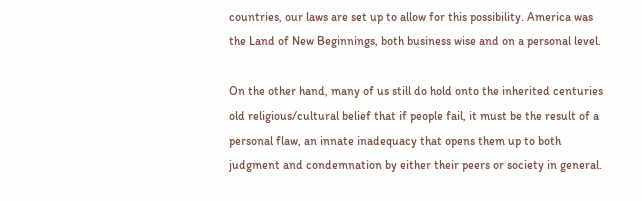countries, our laws are set up to allow for this possibility. America was the Land of New Beginnings, both business wise and on a personal level.

On the other hand, many of us still do hold onto the inherited centuries old religious/cultural belief that if people fail, it must be the result of a personal flaw, an innate inadequacy that opens them up to both judgment and condemnation by either their peers or society in general.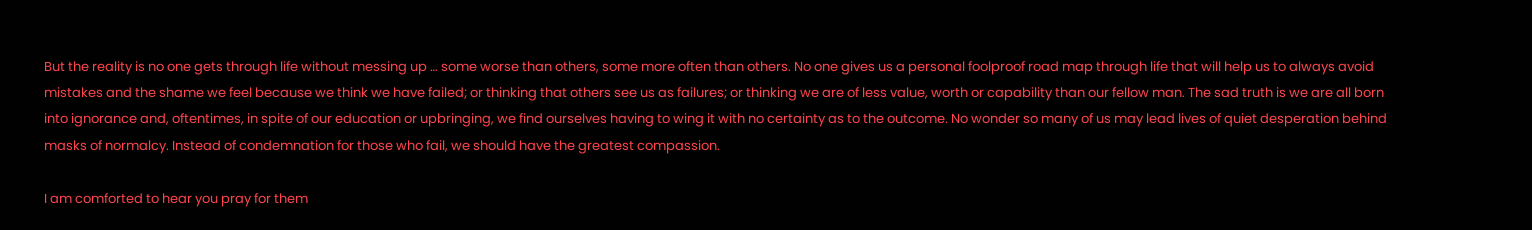But the reality is no one gets through life without messing up … some worse than others, some more often than others. No one gives us a personal foolproof road map through life that will help us to always avoid mistakes and the shame we feel because we think we have failed; or thinking that others see us as failures; or thinking we are of less value, worth or capability than our fellow man. The sad truth is we are all born into ignorance and, oftentimes, in spite of our education or upbringing, we find ourselves having to wing it with no certainty as to the outcome. No wonder so many of us may lead lives of quiet desperation behind masks of normalcy. Instead of condemnation for those who fail, we should have the greatest compassion.

I am comforted to hear you pray for them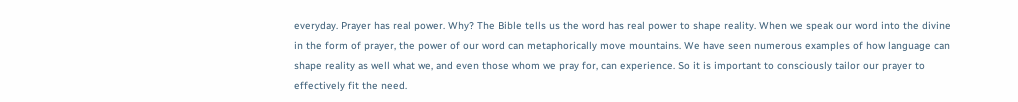everyday. Prayer has real power. Why? The Bible tells us the word has real power to shape reality. When we speak our word into the divine in the form of prayer, the power of our word can metaphorically move mountains. We have seen numerous examples of how language can shape reality as well what we, and even those whom we pray for, can experience. So it is important to consciously tailor our prayer to effectively fit the need.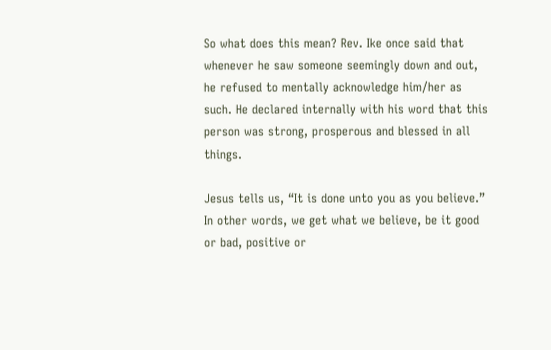So what does this mean? Rev. Ike once said that whenever he saw someone seemingly down and out, he refused to mentally acknowledge him/her as such. He declared internally with his word that this person was strong, prosperous and blessed in all things.

Jesus tells us, “It is done unto you as you believe.” In other words, we get what we believe, be it good or bad, positive or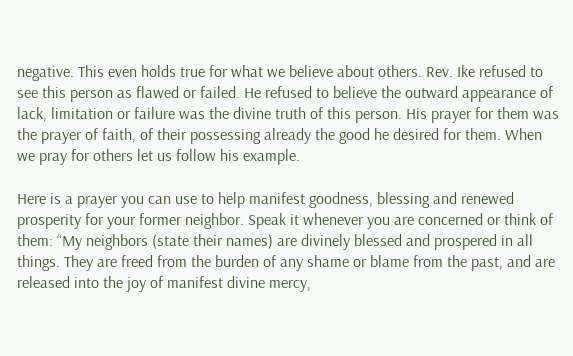negative. This even holds true for what we believe about others. Rev. Ike refused to see this person as flawed or failed. He refused to believe the outward appearance of lack, limitation or failure was the divine truth of this person. His prayer for them was the prayer of faith, of their possessing already the good he desired for them. When we pray for others let us follow his example.

Here is a prayer you can use to help manifest goodness, blessing and renewed prosperity for your former neighbor. Speak it whenever you are concerned or think of them: “My neighbors (state their names) are divinely blessed and prospered in all things. They are freed from the burden of any shame or blame from the past, and are released into the joy of manifest divine mercy,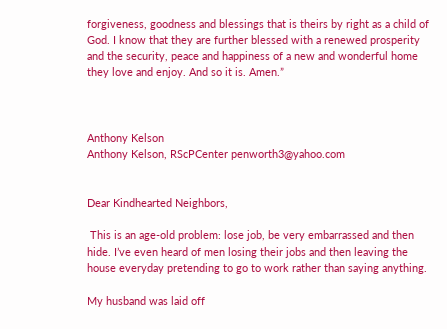forgiveness, goodness and blessings that is theirs by right as a child of God. I know that they are further blessed with a renewed prosperity and the security, peace and happiness of a new and wonderful home they love and enjoy. And so it is. Amen.”



Anthony Kelson
Anthony Kelson, RScPCenter penworth3@yahoo.com


Dear Kindhearted Neighbors,

 This is an age-old problem: lose job, be very embarrassed and then hide. I’ve even heard of men losing their jobs and then leaving the house everyday pretending to go to work rather than saying anything.

My husband was laid off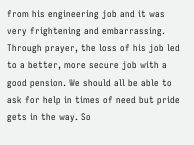from his engineering job and it was very frightening and embarrassing. Through prayer, the loss of his job led to a better, more secure job with a good pension. We should all be able to ask for help in times of need but pride gets in the way. So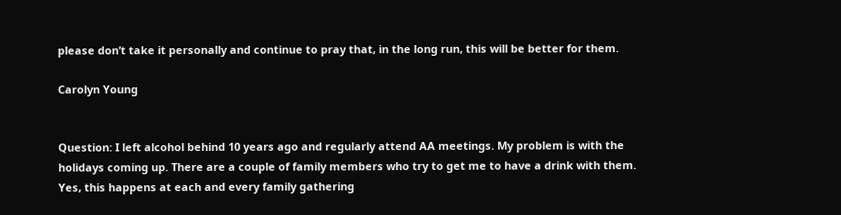please don’t take it personally and continue to pray that, in the long run, this will be better for them.

Carolyn Young


Question: I left alcohol behind 10 years ago and regularly attend AA meetings. My problem is with the holidays coming up. There are a couple of family members who try to get me to have a drink with them. Yes, this happens at each and every family gathering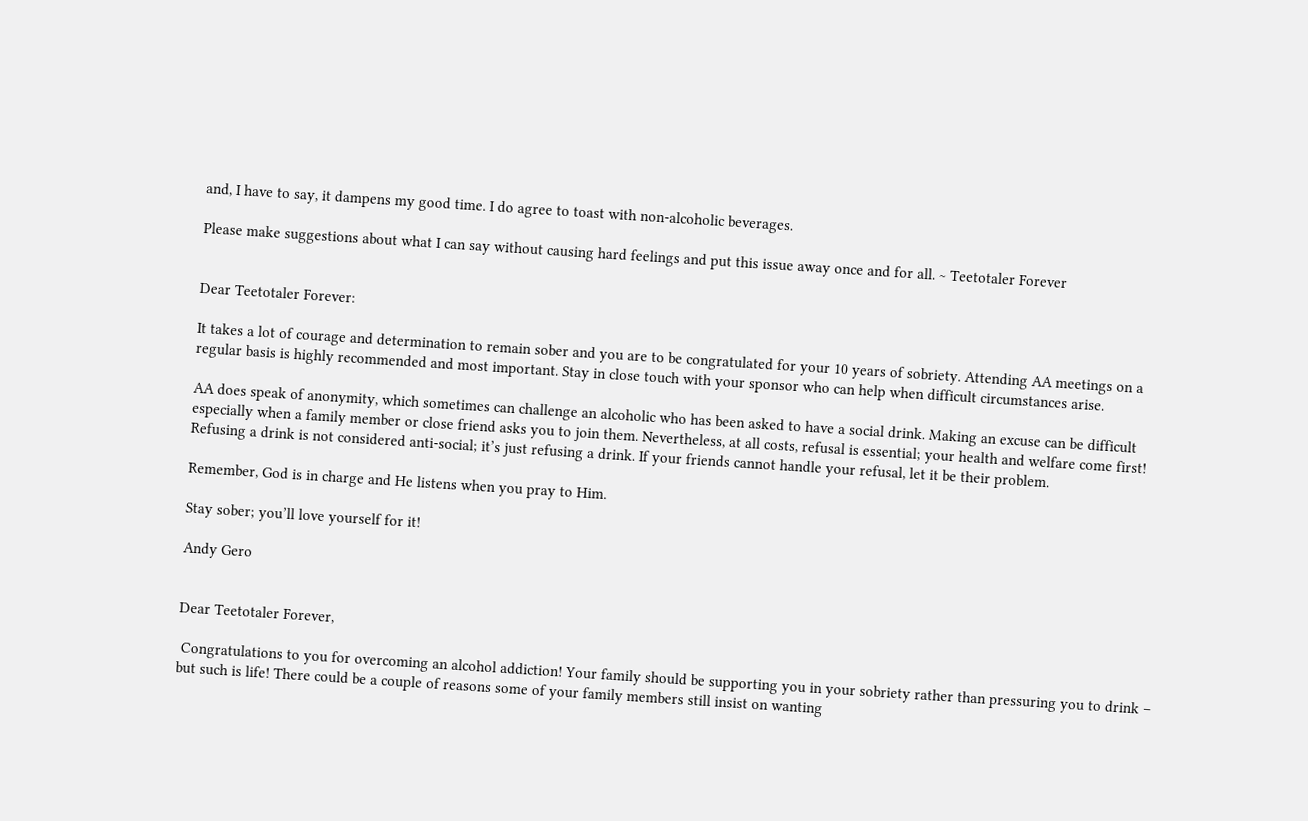and, I have to say, it dampens my good time. I do agree to toast with non-alcoholic beverages.

Please make suggestions about what I can say without causing hard feelings and put this issue away once and for all. ~ Teetotaler Forever


Dear Teetotaler Forever:

It takes a lot of courage and determination to remain sober and you are to be congratulated for your 10 years of sobriety. Attending AA meetings on a regular basis is highly recommended and most important. Stay in close touch with your sponsor who can help when difficult circumstances arise.

AA does speak of anonymity, which sometimes can challenge an alcoholic who has been asked to have a social drink. Making an excuse can be difficult especially when a family member or close friend asks you to join them. Nevertheless, at all costs, refusal is essential; your health and welfare come first! Refusing a drink is not considered anti-social; it’s just refusing a drink. If your friends cannot handle your refusal, let it be their problem.

Remember, God is in charge and He listens when you pray to Him.

Stay sober; you’ll love yourself for it!

Andy Gero


Dear Teetotaler Forever,

 Congratulations to you for overcoming an alcohol addiction! Your family should be supporting you in your sobriety rather than pressuring you to drink – but such is life! There could be a couple of reasons some of your family members still insist on wanting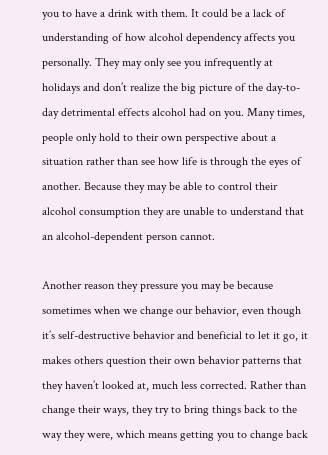you to have a drink with them. It could be a lack of understanding of how alcohol dependency affects you personally. They may only see you infrequently at holidays and don’t realize the big picture of the day-to-day detrimental effects alcohol had on you. Many times, people only hold to their own perspective about a situation rather than see how life is through the eyes of another. Because they may be able to control their alcohol consumption they are unable to understand that an alcohol-dependent person cannot.

Another reason they pressure you may be because sometimes when we change our behavior, even though it’s self-destructive behavior and beneficial to let it go, it makes others question their own behavior patterns that they haven’t looked at, much less corrected. Rather than change their ways, they try to bring things back to the way they were, which means getting you to change back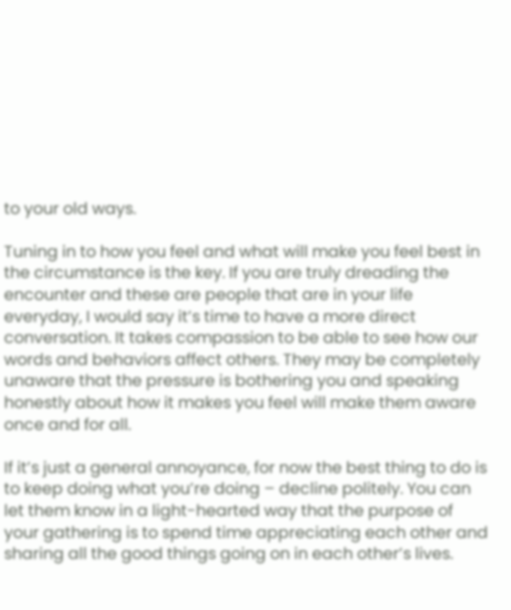to your old ways.

Tuning in to how you feel and what will make you feel best in the circumstance is the key. If you are truly dreading the encounter and these are people that are in your life everyday, I would say it’s time to have a more direct conversation. It takes compassion to be able to see how our words and behaviors affect others. They may be completely unaware that the pressure is bothering you and speaking honestly about how it makes you feel will make them aware once and for all.

If it’s just a general annoyance, for now the best thing to do is to keep doing what you’re doing – decline politely. You can let them know in a light-hearted way that the purpose of your gathering is to spend time appreciating each other and sharing all the good things going on in each other’s lives.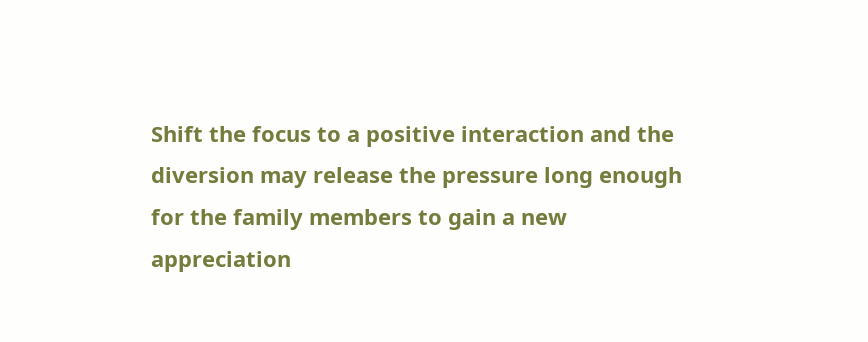Shift the focus to a positive interaction and the diversion may release the pressure long enough for the family members to gain a new appreciation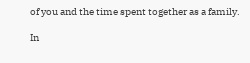of you and the time spent together as a family.

In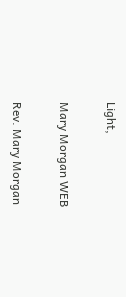Light,

Mary Morgan WEB

Rev. Mary Morgan